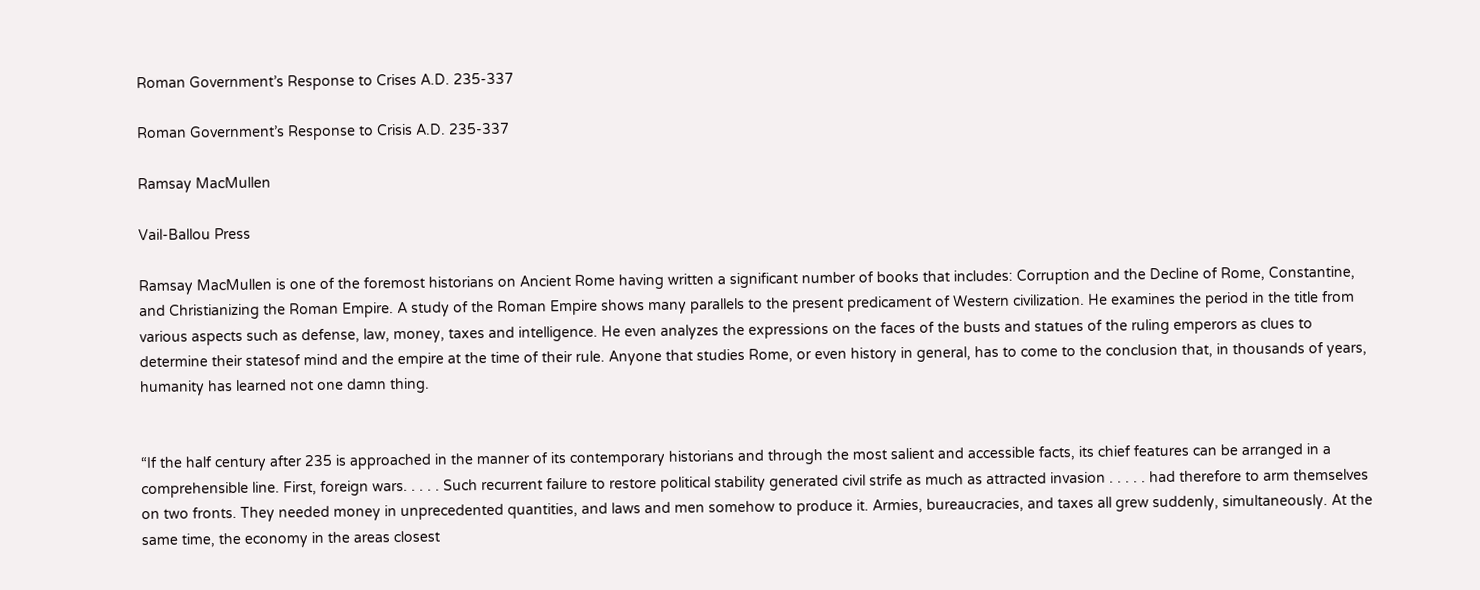Roman Government’s Response to Crises A.D. 235-337

Roman Government’s Response to Crisis A.D. 235-337

Ramsay MacMullen

Vail-Ballou Press

Ramsay MacMullen is one of the foremost historians on Ancient Rome having written a significant number of books that includes: Corruption and the Decline of Rome, Constantine, and Christianizing the Roman Empire. A study of the Roman Empire shows many parallels to the present predicament of Western civilization. He examines the period in the title from various aspects such as defense, law, money, taxes and intelligence. He even analyzes the expressions on the faces of the busts and statues of the ruling emperors as clues to determine their statesof mind and the empire at the time of their rule. Anyone that studies Rome, or even history in general, has to come to the conclusion that, in thousands of years, humanity has learned not one damn thing.


“If the half century after 235 is approached in the manner of its contemporary historians and through the most salient and accessible facts, its chief features can be arranged in a comprehensible line. First, foreign wars. . . . . Such recurrent failure to restore political stability generated civil strife as much as attracted invasion . . . . . had therefore to arm themselves on two fronts. They needed money in unprecedented quantities, and laws and men somehow to produce it. Armies, bureaucracies, and taxes all grew suddenly, simultaneously. At the same time, the economy in the areas closest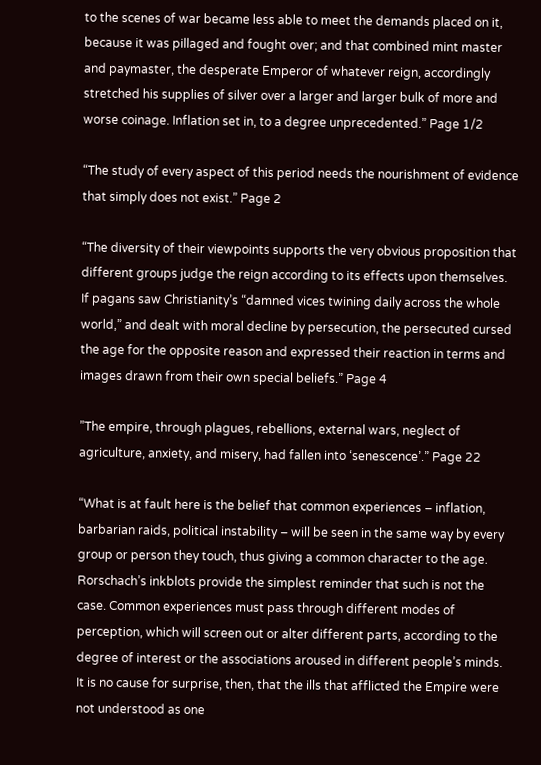to the scenes of war became less able to meet the demands placed on it, because it was pillaged and fought over; and that combined mint master and paymaster, the desperate Emperor of whatever reign, accordingly stretched his supplies of silver over a larger and larger bulk of more and worse coinage. Inflation set in, to a degree unprecedented.” Page 1/2

“The study of every aspect of this period needs the nourishment of evidence that simply does not exist.” Page 2

“The diversity of their viewpoints supports the very obvious proposition that different groups judge the reign according to its effects upon themselves. If pagans saw Christianity’s “damned vices twining daily across the whole world,” and dealt with moral decline by persecution, the persecuted cursed the age for the opposite reason and expressed their reaction in terms and images drawn from their own special beliefs.” Page 4

”The empire, through plagues, rebellions, external wars, neglect of agriculture, anxiety, and misery, had fallen into ‘senescence’.” Page 22

“What is at fault here is the belief that common experiences – inflation, barbarian raids, political instability – will be seen in the same way by every group or person they touch, thus giving a common character to the age. Rorschach’s inkblots provide the simplest reminder that such is not the case. Common experiences must pass through different modes of perception, which will screen out or alter different parts, according to the degree of interest or the associations aroused in different people’s minds. It is no cause for surprise, then, that the ills that afflicted the Empire were not understood as one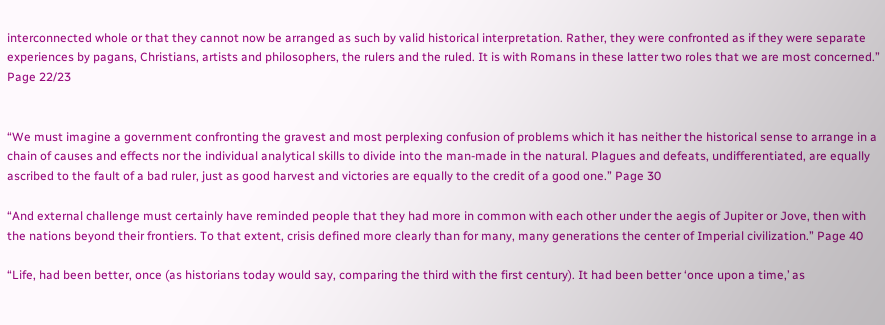interconnected whole or that they cannot now be arranged as such by valid historical interpretation. Rather, they were confronted as if they were separate experiences by pagans, Christians, artists and philosophers, the rulers and the ruled. It is with Romans in these latter two roles that we are most concerned.” Page 22/23


“We must imagine a government confronting the gravest and most perplexing confusion of problems which it has neither the historical sense to arrange in a chain of causes and effects nor the individual analytical skills to divide into the man-made in the natural. Plagues and defeats, undifferentiated, are equally ascribed to the fault of a bad ruler, just as good harvest and victories are equally to the credit of a good one.” Page 30

“And external challenge must certainly have reminded people that they had more in common with each other under the aegis of Jupiter or Jove, then with the nations beyond their frontiers. To that extent, crisis defined more clearly than for many, many generations the center of Imperial civilization.” Page 40

“Life, had been better, once (as historians today would say, comparing the third with the first century). It had been better ‘once upon a time,’ as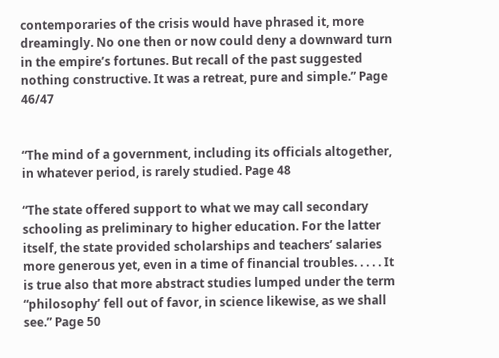contemporaries of the crisis would have phrased it, more dreamingly. No one then or now could deny a downward turn in the empire’s fortunes. But recall of the past suggested nothing constructive. It was a retreat, pure and simple.” Page 46/47


“The mind of a government, including its officials altogether, in whatever period, is rarely studied. Page 48

“The state offered support to what we may call secondary schooling as preliminary to higher education. For the latter itself, the state provided scholarships and teachers’ salaries more generous yet, even in a time of financial troubles. . . . . It is true also that more abstract studies lumped under the term “philosophy’ fell out of favor, in science likewise, as we shall see.” Page 50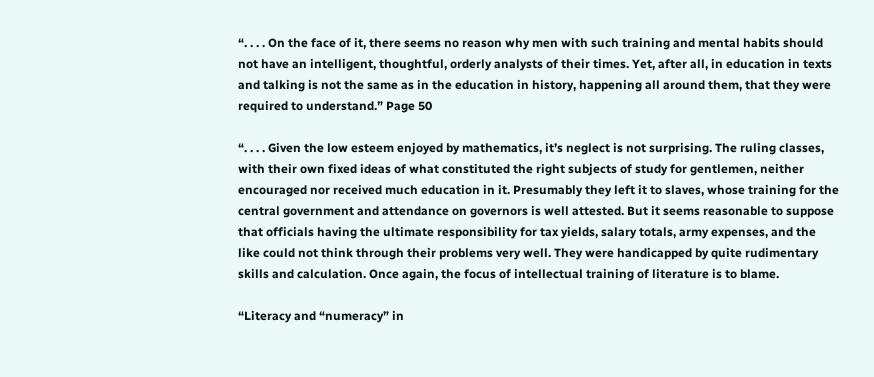“. . . . On the face of it, there seems no reason why men with such training and mental habits should not have an intelligent, thoughtful, orderly analysts of their times. Yet, after all, in education in texts and talking is not the same as in the education in history, happening all around them, that they were required to understand.” Page 50

“. . . . Given the low esteem enjoyed by mathematics, it’s neglect is not surprising. The ruling classes, with their own fixed ideas of what constituted the right subjects of study for gentlemen, neither encouraged nor received much education in it. Presumably they left it to slaves, whose training for the central government and attendance on governors is well attested. But it seems reasonable to suppose that officials having the ultimate responsibility for tax yields, salary totals, army expenses, and the like could not think through their problems very well. They were handicapped by quite rudimentary skills and calculation. Once again, the focus of intellectual training of literature is to blame.

“Literacy and “numeracy” in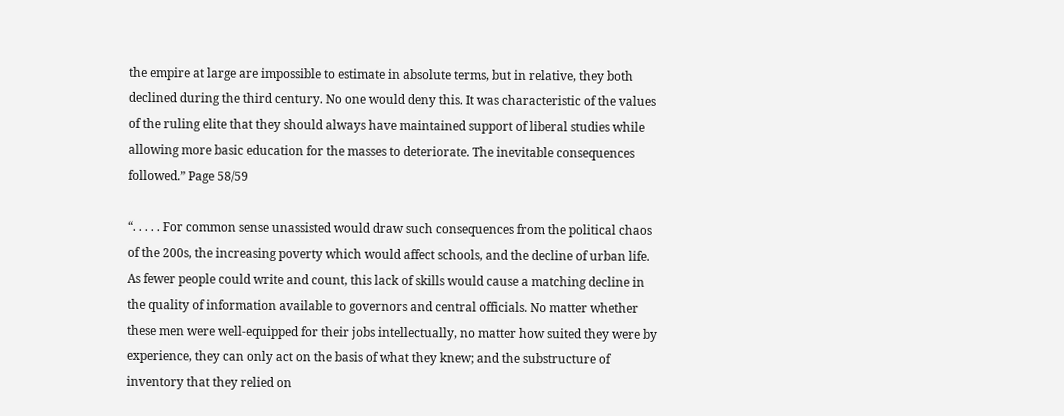the empire at large are impossible to estimate in absolute terms, but in relative, they both declined during the third century. No one would deny this. It was characteristic of the values of the ruling elite that they should always have maintained support of liberal studies while allowing more basic education for the masses to deteriorate. The inevitable consequences followed.” Page 58/59

“. . . . . For common sense unassisted would draw such consequences from the political chaos of the 200s, the increasing poverty which would affect schools, and the decline of urban life. As fewer people could write and count, this lack of skills would cause a matching decline in the quality of information available to governors and central officials. No matter whether these men were well-equipped for their jobs intellectually, no matter how suited they were by experience, they can only act on the basis of what they knew; and the substructure of inventory that they relied on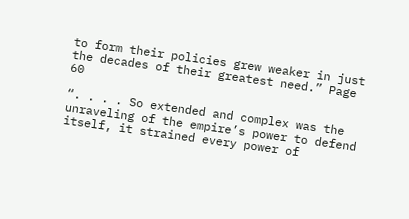to form their policies grew weaker in just the decades of their greatest need.” Page 60

“. . . . So extended and complex was the unraveling of the empire’s power to defend itself, it strained every power of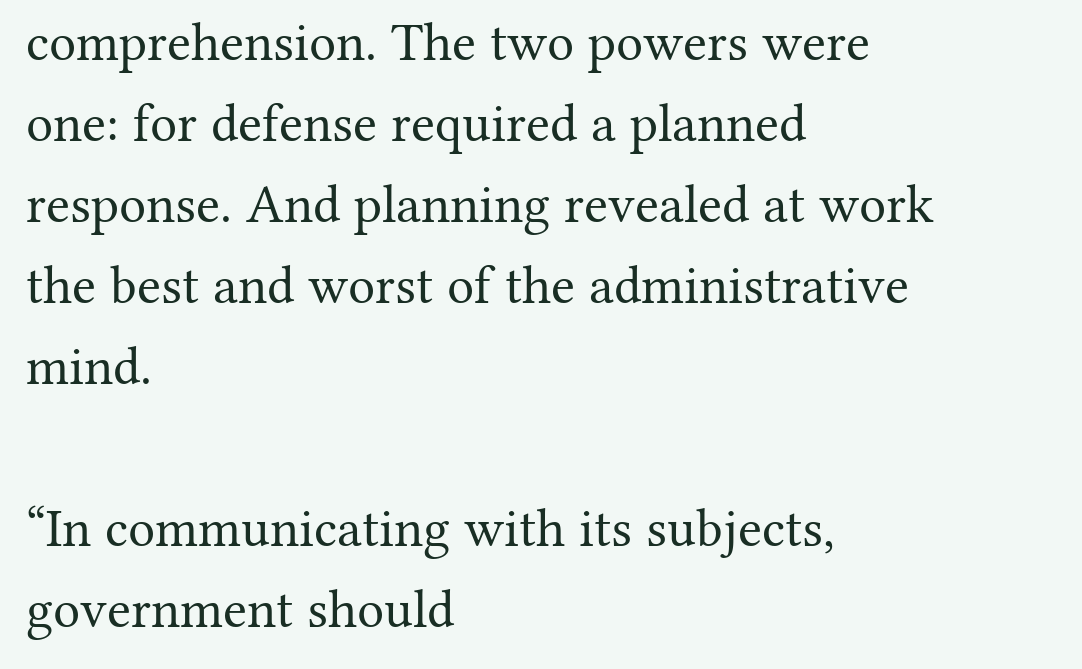comprehension. The two powers were one: for defense required a planned response. And planning revealed at work the best and worst of the administrative mind.

“In communicating with its subjects, government should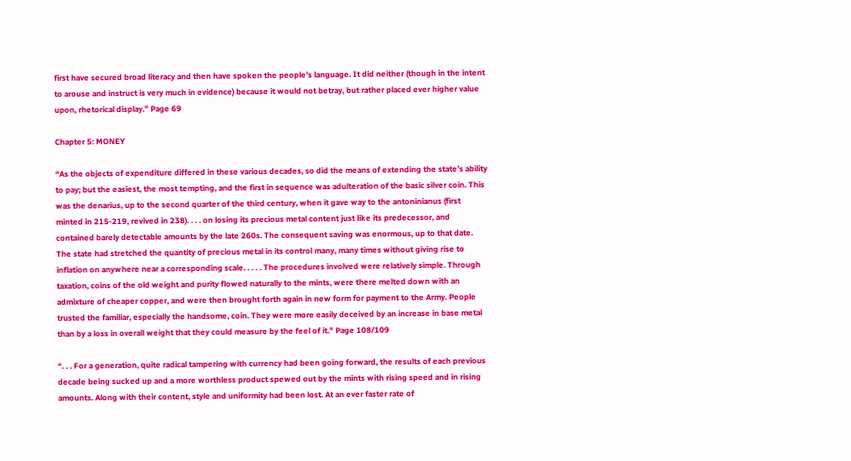first have secured broad literacy and then have spoken the people’s language. It did neither (though in the intent to arouse and instruct is very much in evidence) because it would not betray, but rather placed ever higher value upon, rhetorical display.” Page 69

Chapter 5: MONEY

“As the objects of expenditure differed in these various decades, so did the means of extending the state’s ability to pay; but the easiest, the most tempting, and the first in sequence was adulteration of the basic silver coin. This was the denarius, up to the second quarter of the third century, when it gave way to the antoninianus (first minted in 215-219, revived in 238). . . . on losing its precious metal content just like its predecessor, and contained barely detectable amounts by the late 260s. The consequent saving was enormous, up to that date. The state had stretched the quantity of precious metal in its control many, many times without giving rise to inflation on anywhere near a corresponding scale. . . . . The procedures involved were relatively simple. Through taxation, coins of the old weight and purity flowed naturally to the mints, were there melted down with an admixture of cheaper copper, and were then brought forth again in new form for payment to the Army. People trusted the familiar, especially the handsome, coin. They were more easily deceived by an increase in base metal than by a loss in overall weight that they could measure by the feel of it.” Page 108/109

“. . . For a generation, quite radical tampering with currency had been going forward, the results of each previous decade being sucked up and a more worthless product spewed out by the mints with rising speed and in rising amounts. Along with their content, style and uniformity had been lost. At an ever faster rate of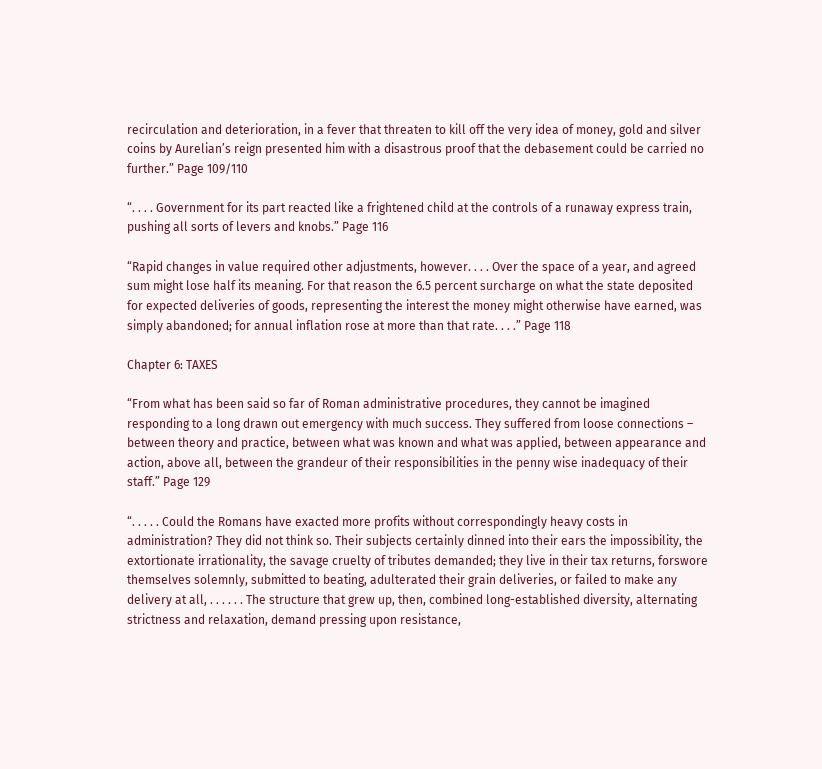recirculation and deterioration, in a fever that threaten to kill off the very idea of money, gold and silver coins by Aurelian’s reign presented him with a disastrous proof that the debasement could be carried no further.” Page 109/110

“. . . . Government for its part reacted like a frightened child at the controls of a runaway express train, pushing all sorts of levers and knobs.” Page 116

“Rapid changes in value required other adjustments, however. . . . Over the space of a year, and agreed sum might lose half its meaning. For that reason the 6.5 percent surcharge on what the state deposited for expected deliveries of goods, representing the interest the money might otherwise have earned, was simply abandoned; for annual inflation rose at more than that rate. . . .” Page 118

Chapter 6: TAXES

“From what has been said so far of Roman administrative procedures, they cannot be imagined responding to a long drawn out emergency with much success. They suffered from loose connections – between theory and practice, between what was known and what was applied, between appearance and action, above all, between the grandeur of their responsibilities in the penny wise inadequacy of their staff.” Page 129

“. . . . . Could the Romans have exacted more profits without correspondingly heavy costs in administration? They did not think so. Their subjects certainly dinned into their ears the impossibility, the extortionate irrationality, the savage cruelty of tributes demanded; they live in their tax returns, forswore themselves solemnly, submitted to beating, adulterated their grain deliveries, or failed to make any delivery at all, . . . . . . The structure that grew up, then, combined long-established diversity, alternating strictness and relaxation, demand pressing upon resistance,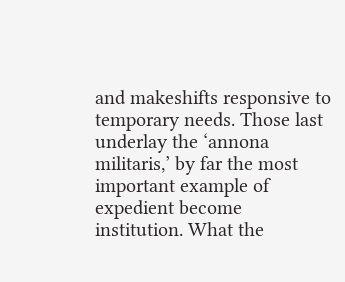and makeshifts responsive to temporary needs. Those last underlay the ‘annona militaris,’ by far the most important example of expedient become institution. What the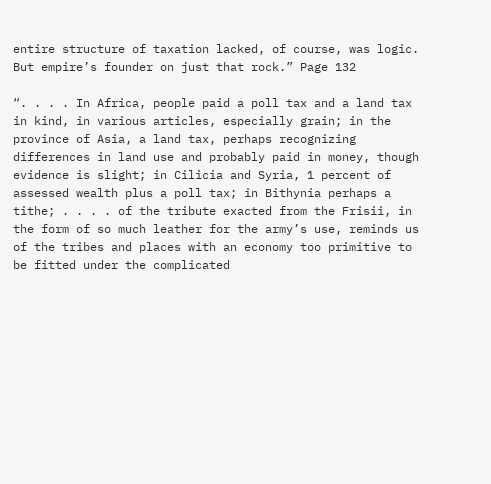entire structure of taxation lacked, of course, was logic. But empire’s founder on just that rock.” Page 132

“. . . . In Africa, people paid a poll tax and a land tax in kind, in various articles, especially grain; in the province of Asia, a land tax, perhaps recognizing differences in land use and probably paid in money, though evidence is slight; in Cilicia and Syria, 1 percent of assessed wealth plus a poll tax; in Bithynia perhaps a tithe; . . . . of the tribute exacted from the Frisii, in the form of so much leather for the army’s use, reminds us of the tribes and places with an economy too primitive to be fitted under the complicated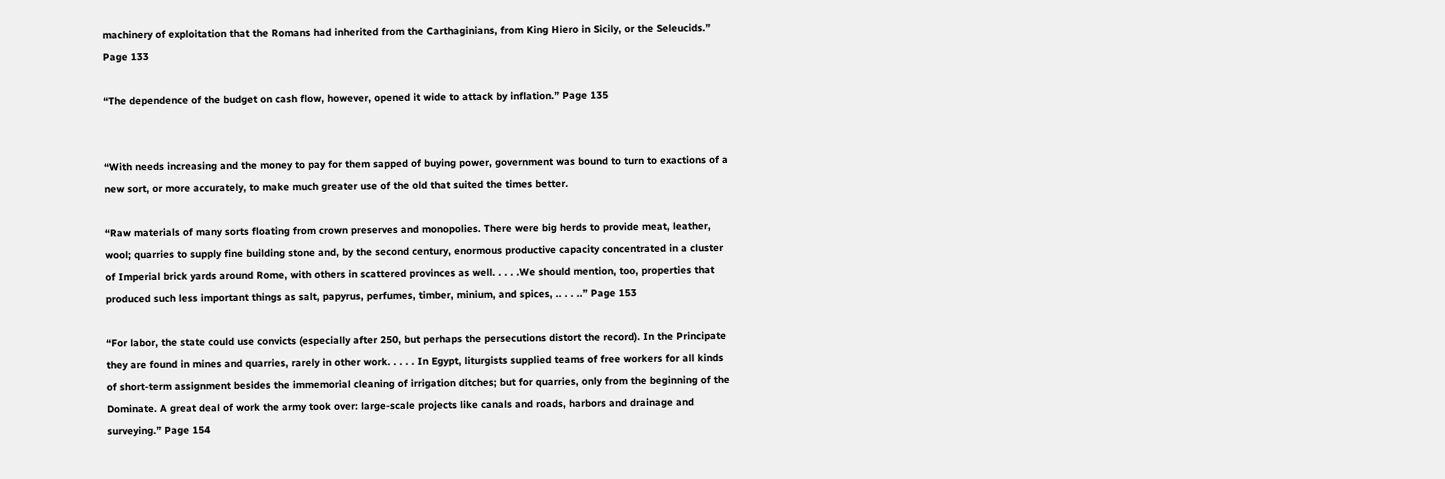machinery of exploitation that the Romans had inherited from the Carthaginians, from King Hiero in Sicily, or the Seleucids.” Page 133

“The dependence of the budget on cash flow, however, opened it wide to attack by inflation.” Page 135


“With needs increasing and the money to pay for them sapped of buying power, government was bound to turn to exactions of a new sort, or more accurately, to make much greater use of the old that suited the times better.

“Raw materials of many sorts floating from crown preserves and monopolies. There were big herds to provide meat, leather, wool; quarries to supply fine building stone and, by the second century, enormous productive capacity concentrated in a cluster of Imperial brick yards around Rome, with others in scattered provinces as well. . . . .We should mention, too, properties that produced such less important things as salt, papyrus, perfumes, timber, minium, and spices, .. . . ..” Page 153

“For labor, the state could use convicts (especially after 250, but perhaps the persecutions distort the record). In the Principate they are found in mines and quarries, rarely in other work. . . . . In Egypt, liturgists supplied teams of free workers for all kinds of short-term assignment besides the immemorial cleaning of irrigation ditches; but for quarries, only from the beginning of the Dominate. A great deal of work the army took over: large-scale projects like canals and roads, harbors and drainage and surveying.” Page 154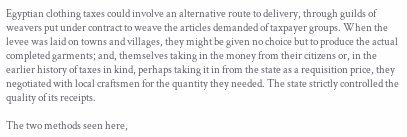Egyptian clothing taxes could involve an alternative route to delivery, through guilds of weavers put under contract to weave the articles demanded of taxpayer groups. When the levee was laid on towns and villages, they might be given no choice but to produce the actual completed garments; and, themselves taking in the money from their citizens or, in the earlier history of taxes in kind, perhaps taking it in from the state as a requisition price, they negotiated with local craftsmen for the quantity they needed. The state strictly controlled the quality of its receipts.

The two methods seen here,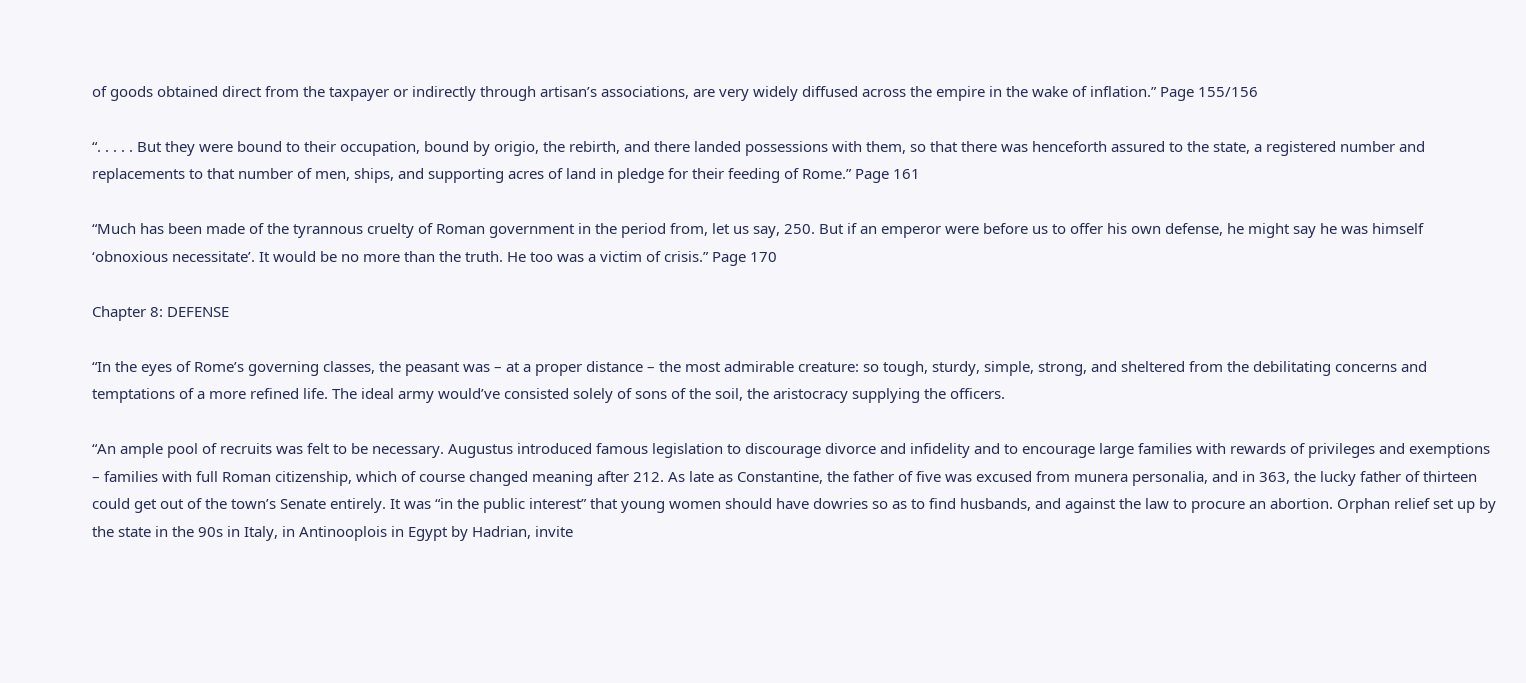of goods obtained direct from the taxpayer or indirectly through artisan’s associations, are very widely diffused across the empire in the wake of inflation.” Page 155/156

“. . . . . But they were bound to their occupation, bound by origio, the rebirth, and there landed possessions with them, so that there was henceforth assured to the state, a registered number and replacements to that number of men, ships, and supporting acres of land in pledge for their feeding of Rome.” Page 161

“Much has been made of the tyrannous cruelty of Roman government in the period from, let us say, 250. But if an emperor were before us to offer his own defense, he might say he was himself ‘obnoxious necessitate’. It would be no more than the truth. He too was a victim of crisis.” Page 170

Chapter 8: DEFENSE

“In the eyes of Rome’s governing classes, the peasant was – at a proper distance – the most admirable creature: so tough, sturdy, simple, strong, and sheltered from the debilitating concerns and temptations of a more refined life. The ideal army would’ve consisted solely of sons of the soil, the aristocracy supplying the officers.

“An ample pool of recruits was felt to be necessary. Augustus introduced famous legislation to discourage divorce and infidelity and to encourage large families with rewards of privileges and exemptions – families with full Roman citizenship, which of course changed meaning after 212. As late as Constantine, the father of five was excused from munera personalia, and in 363, the lucky father of thirteen could get out of the town’s Senate entirely. It was “in the public interest” that young women should have dowries so as to find husbands, and against the law to procure an abortion. Orphan relief set up by the state in the 90s in Italy, in Antinooplois in Egypt by Hadrian, invite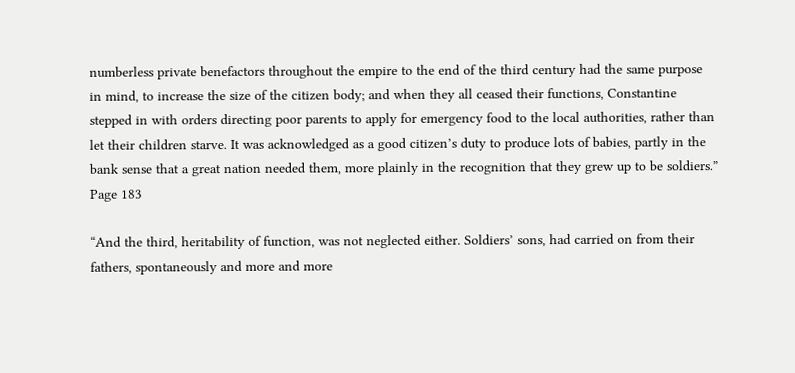numberless private benefactors throughout the empire to the end of the third century had the same purpose in mind, to increase the size of the citizen body; and when they all ceased their functions, Constantine stepped in with orders directing poor parents to apply for emergency food to the local authorities, rather than let their children starve. It was acknowledged as a good citizen’s duty to produce lots of babies, partly in the bank sense that a great nation needed them, more plainly in the recognition that they grew up to be soldiers.” Page 183

“And the third, heritability of function, was not neglected either. Soldiers’ sons, had carried on from their fathers, spontaneously and more and more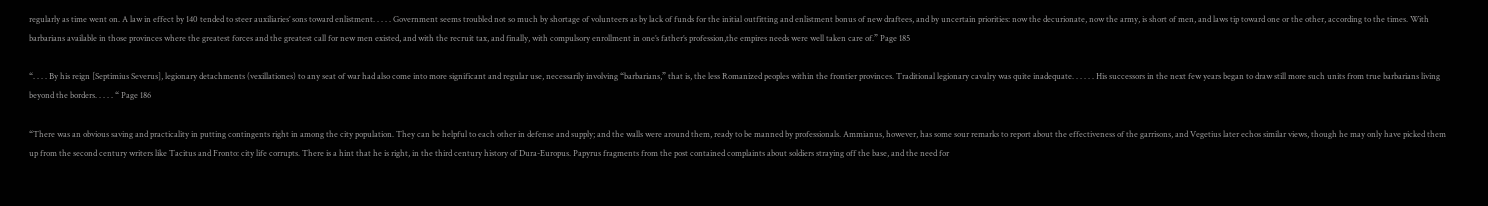regularly as time went on. A law in effect by 140 tended to steer auxiliaries’ sons toward enlistment. . . . . Government seems troubled not so much by shortage of volunteers as by lack of funds for the initial outfitting and enlistment bonus of new draftees, and by uncertain priorities: now the decurionate, now the army, is short of men, and laws tip toward one or the other, according to the times. With barbarians available in those provinces where the greatest forces and the greatest call for new men existed, and with the recruit tax, and finally, with compulsory enrollment in one’s father’s profession,the empires needs were well taken care of.” Page 185

“. . . . By his reign [Septimius Severus], legionary detachments (vexillationes) to any seat of war had also come into more significant and regular use, necessarily involving “barbarians,” that is, the less Romanized peoples within the frontier provinces. Traditional legionary cavalry was quite inadequate. . . . . . His successors in the next few years began to draw still more such units from true barbarians living beyond the borders. . . . . “ Page 186

“There was an obvious saving and practicality in putting contingents right in among the city population. They can be helpful to each other in defense and supply; and the walls were around them, ready to be manned by professionals. Ammianus, however, has some sour remarks to report about the effectiveness of the garrisons, and Vegetius later echos similar views, though he may only have picked them up from the second century writers like Tacitus and Fronto: city life corrupts. There is a hint that he is right, in the third century history of Dura-Europus. Papyrus fragments from the post contained complaints about soldiers straying off the base, and the need for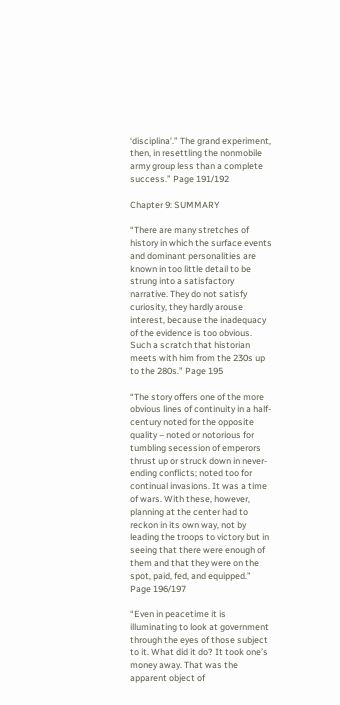‘disciplina’.” The grand experiment, then, in resettling the nonmobile army group less than a complete success.” Page 191/192

Chapter 9: SUMMARY

“There are many stretches of history in which the surface events and dominant personalities are known in too little detail to be strung into a satisfactory narrative. They do not satisfy curiosity, they hardly arouse interest, because the inadequacy of the evidence is too obvious. Such a scratch that historian meets with him from the 230s up to the 280s.” Page 195

“The story offers one of the more obvious lines of continuity in a half-century noted for the opposite quality – noted or notorious for tumbling secession of emperors thrust up or struck down in never-ending conflicts; noted too for continual invasions. It was a time of wars. With these, however, planning at the center had to reckon in its own way, not by leading the troops to victory but in seeing that there were enough of them and that they were on the spot, paid, fed, and equipped.” Page 196/197

“Even in peacetime it is illuminating to look at government through the eyes of those subject to it. What did it do? It took one’s money away. That was the apparent object of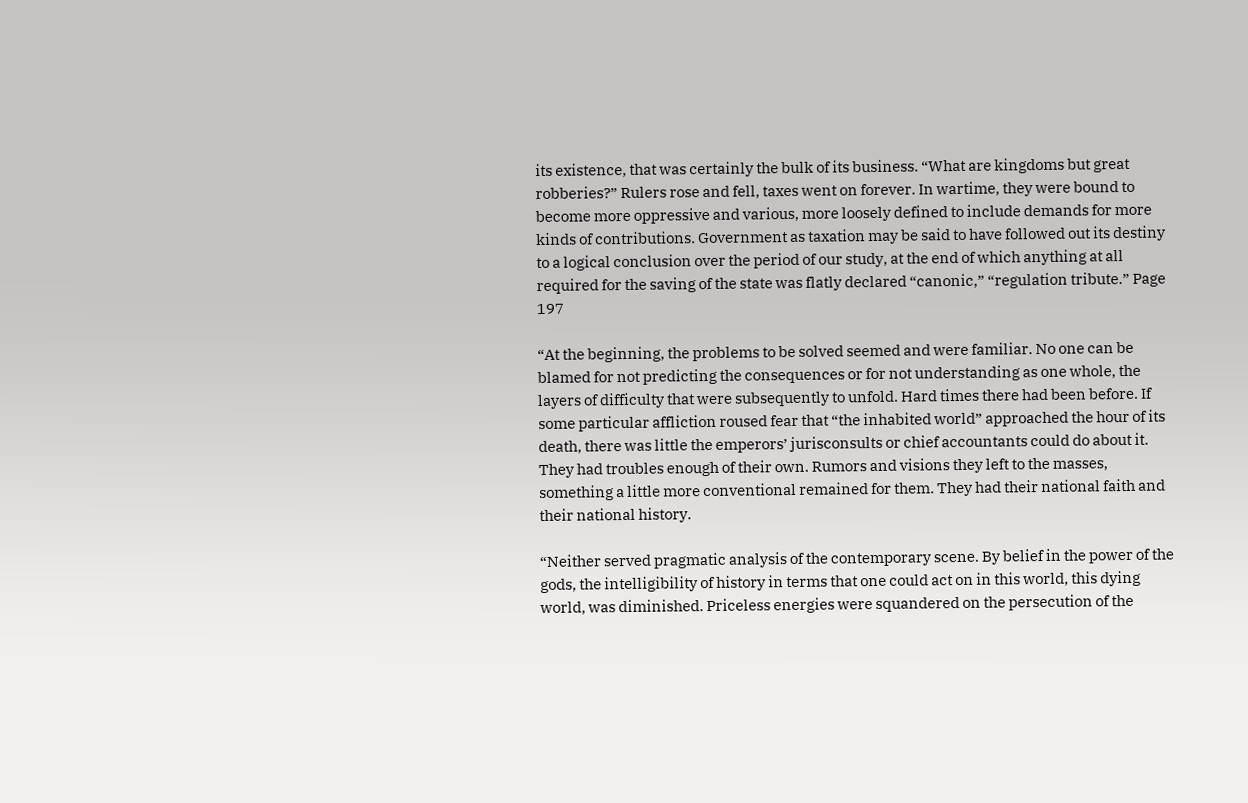its existence, that was certainly the bulk of its business. “What are kingdoms but great robberies?” Rulers rose and fell, taxes went on forever. In wartime, they were bound to become more oppressive and various, more loosely defined to include demands for more kinds of contributions. Government as taxation may be said to have followed out its destiny to a logical conclusion over the period of our study, at the end of which anything at all required for the saving of the state was flatly declared “canonic,” “regulation tribute.” Page 197

“At the beginning, the problems to be solved seemed and were familiar. No one can be blamed for not predicting the consequences or for not understanding as one whole, the layers of difficulty that were subsequently to unfold. Hard times there had been before. If some particular affliction roused fear that “the inhabited world” approached the hour of its death, there was little the emperors’ jurisconsults or chief accountants could do about it. They had troubles enough of their own. Rumors and visions they left to the masses, something a little more conventional remained for them. They had their national faith and their national history.

“Neither served pragmatic analysis of the contemporary scene. By belief in the power of the gods, the intelligibility of history in terms that one could act on in this world, this dying world, was diminished. Priceless energies were squandered on the persecution of the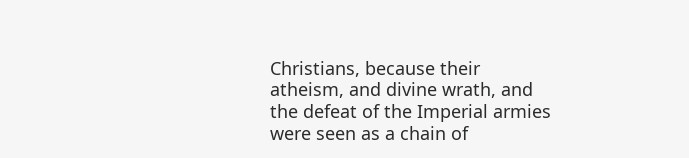Christians, because their atheism, and divine wrath, and the defeat of the Imperial armies were seen as a chain of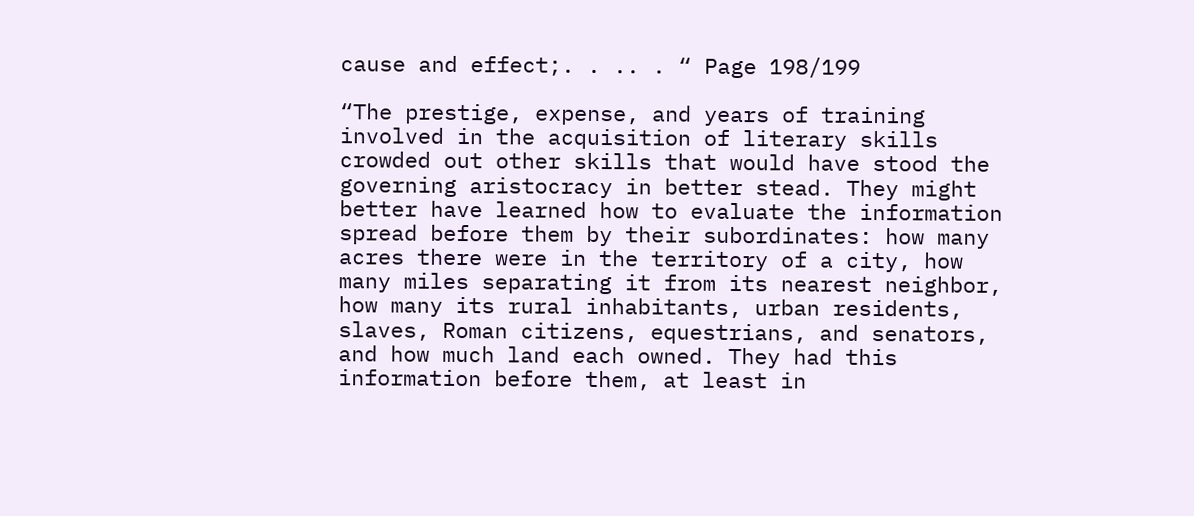cause and effect;. . .. . “ Page 198/199

“The prestige, expense, and years of training involved in the acquisition of literary skills crowded out other skills that would have stood the governing aristocracy in better stead. They might better have learned how to evaluate the information spread before them by their subordinates: how many acres there were in the territory of a city, how many miles separating it from its nearest neighbor, how many its rural inhabitants, urban residents, slaves, Roman citizens, equestrians, and senators, and how much land each owned. They had this information before them, at least in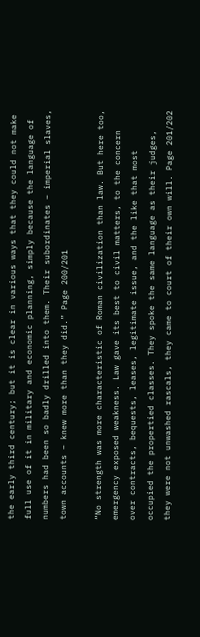the early third century; but it is clear in various ways that they could not make full use of it in military and economic planning, simply because the language of numbers had been so badly drilled into them. Their subordinates – imperial slaves, town accounts – knew more than they did.” Page 200/201

“No strength was more characteristic of Roman civilization than law. But here too, emergency exposed weakness. Law gave its best to civil matters, to the concern over contracts, bequests, leases, legitimate issue, and the like that most occupied the propertied classes. They spoke the same language as their judges, they were not unwashed rascals, they came to court of their own will. Page 201/202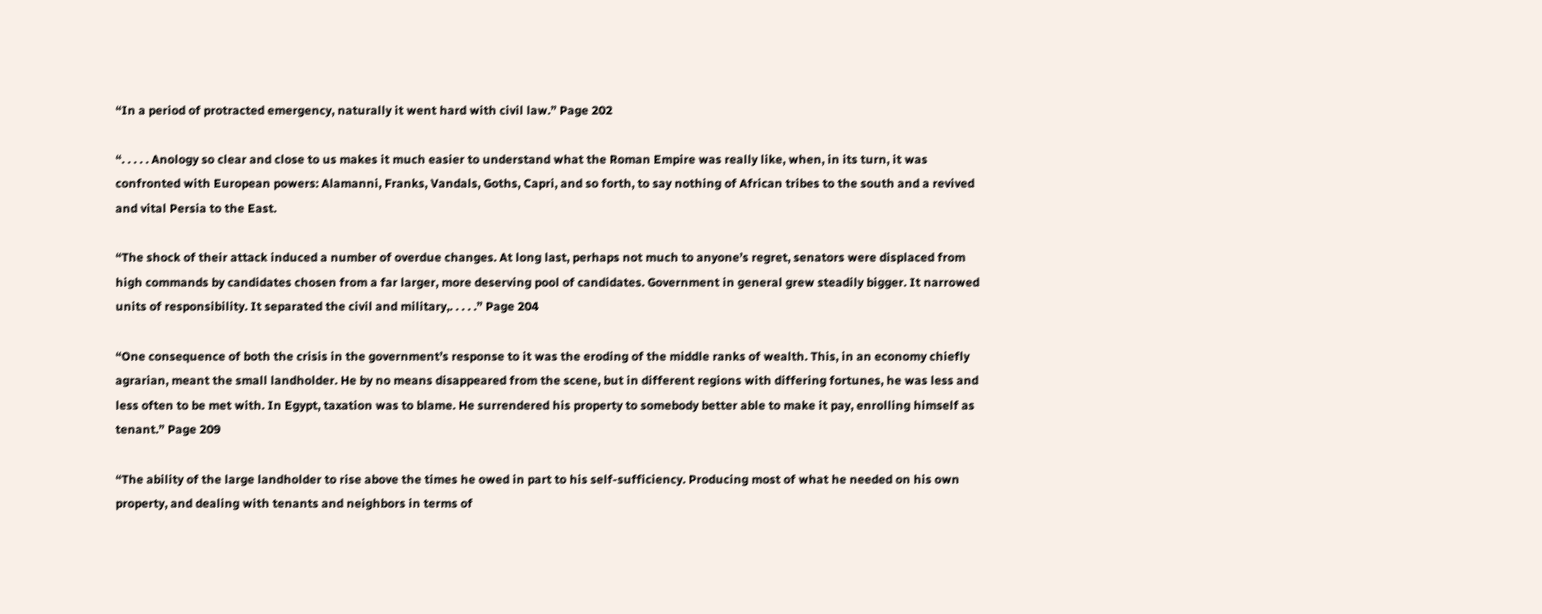“In a period of protracted emergency, naturally it went hard with civil law.” Page 202

“. . . . . Anology so clear and close to us makes it much easier to understand what the Roman Empire was really like, when, in its turn, it was confronted with European powers: Alamanni, Franks, Vandals, Goths, Capri, and so forth, to say nothing of African tribes to the south and a revived and vital Persia to the East.

“The shock of their attack induced a number of overdue changes. At long last, perhaps not much to anyone’s regret, senators were displaced from high commands by candidates chosen from a far larger, more deserving pool of candidates. Government in general grew steadily bigger. It narrowed units of responsibility. It separated the civil and military,. . . . .” Page 204

“One consequence of both the crisis in the government’s response to it was the eroding of the middle ranks of wealth. This, in an economy chiefly agrarian, meant the small landholder. He by no means disappeared from the scene, but in different regions with differing fortunes, he was less and less often to be met with. In Egypt, taxation was to blame. He surrendered his property to somebody better able to make it pay, enrolling himself as tenant.” Page 209

“The ability of the large landholder to rise above the times he owed in part to his self-sufficiency. Producing most of what he needed on his own property, and dealing with tenants and neighbors in terms of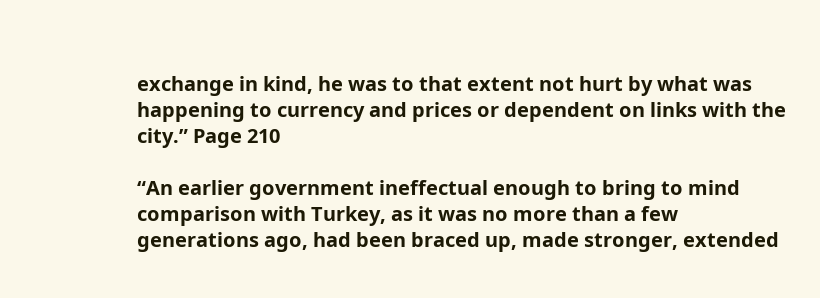exchange in kind, he was to that extent not hurt by what was happening to currency and prices or dependent on links with the city.” Page 210

“An earlier government ineffectual enough to bring to mind comparison with Turkey, as it was no more than a few generations ago, had been braced up, made stronger, extended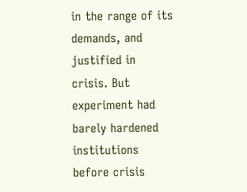in the range of its demands, and justified in crisis. But experiment had barely hardened institutions before crisis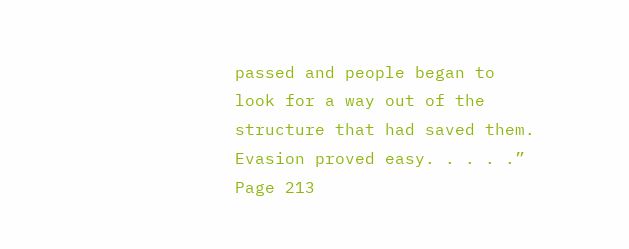passed and people began to look for a way out of the structure that had saved them. Evasion proved easy. . . . .” Page 213